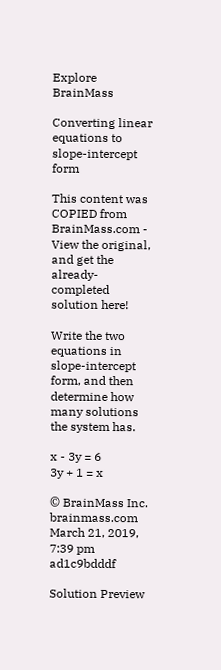Explore BrainMass

Converting linear equations to slope-intercept form

This content was COPIED from BrainMass.com - View the original, and get the already-completed solution here!

Write the two equations in slope-intercept form, and then determine how many solutions the system has.

x - 3y = 6
3y + 1 = x

© BrainMass Inc. brainmass.com March 21, 2019, 7:39 pm ad1c9bdddf

Solution Preview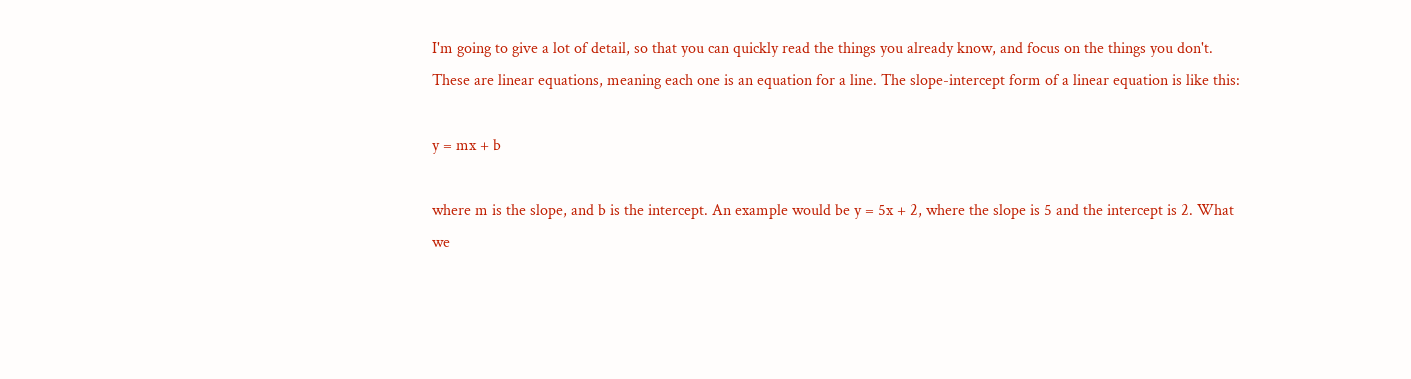I'm going to give a lot of detail, so that you can quickly read the things you already know, and focus on the things you don't. These are linear equations, meaning each one is an equation for a line. The slope-intercept form of a linear equation is like this:

y = mx + b

where m is the slope, and b is the intercept. An example would be y = 5x + 2, where the slope is 5 and the intercept is 2. What we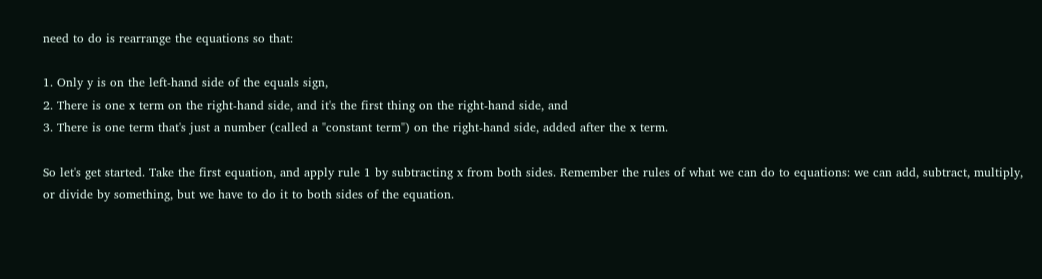need to do is rearrange the equations so that:

1. Only y is on the left-hand side of the equals sign,
2. There is one x term on the right-hand side, and it's the first thing on the right-hand side, and
3. There is one term that's just a number (called a "constant term") on the right-hand side, added after the x term.

So let's get started. Take the first equation, and apply rule 1 by subtracting x from both sides. Remember the rules of what we can do to equations: we can add, subtract, multiply, or divide by something, but we have to do it to both sides of the equation.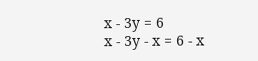x - 3y = 6
x - 3y - x = 6 - x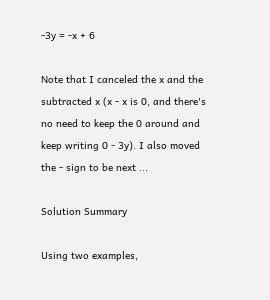-3y = -x + 6

Note that I canceled the x and the subtracted x (x - x is 0, and there's no need to keep the 0 around and keep writing 0 - 3y). I also moved the - sign to be next ...

Solution Summary

Using two examples,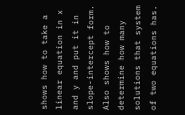shows how to take a linear equation in x and y and put it in slope-intercept form. Also shows how to determine how many solutions that system of two equations has.